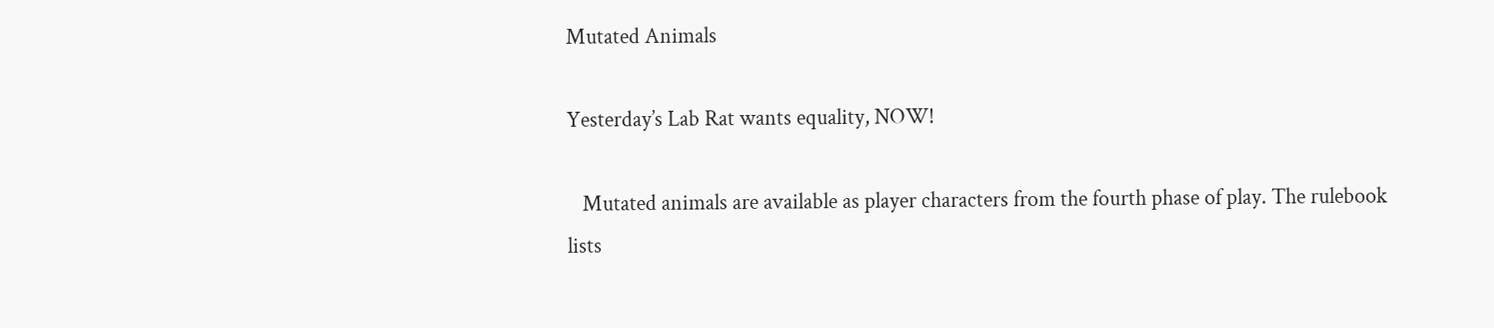Mutated Animals

Yesterday’s Lab Rat wants equality, NOW!

   Mutated animals are available as player characters from the fourth phase of play. The rulebook lists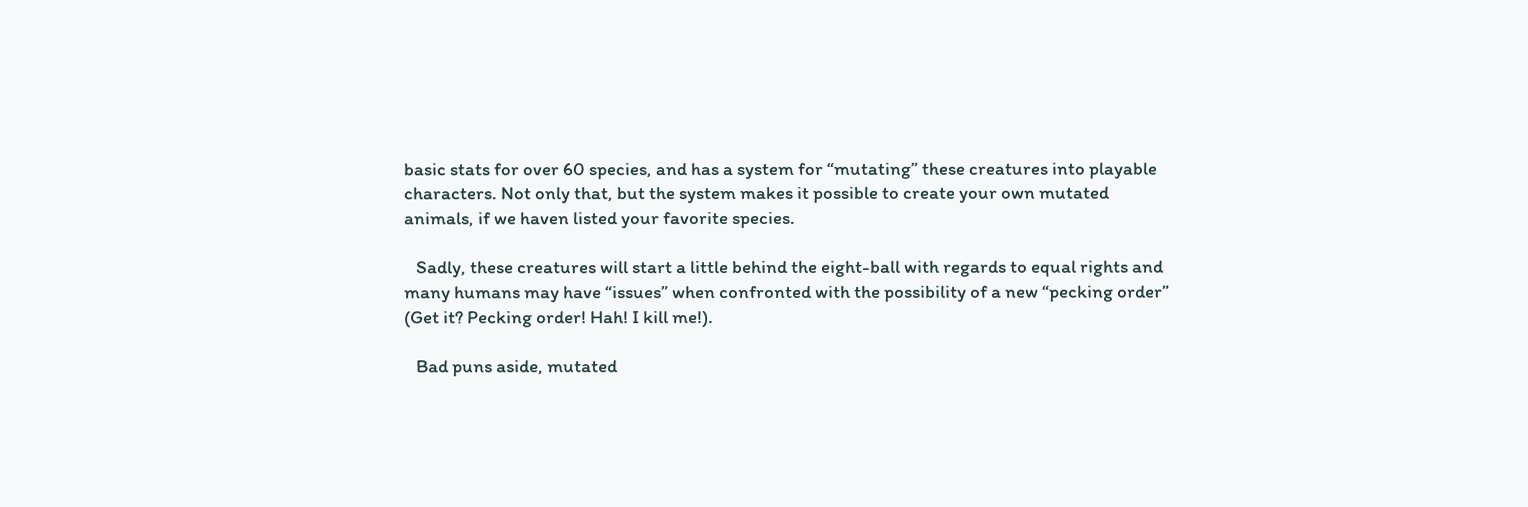basic stats for over 60 species, and has a system for “mutating” these creatures into playable characters. Not only that, but the system makes it possible to create your own mutated animals, if we haven listed your favorite species.

   Sadly, these creatures will start a little behind the eight-ball with regards to equal rights and many humans may have “issues” when confronted with the possibility of a new “pecking order” (Get it? Pecking order! Hah! I kill me!).

   Bad puns aside, mutated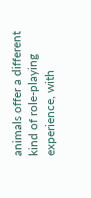animals offer a different kind of role-playing experience, with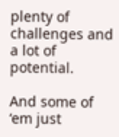plenty of challenges and a lot of potential.

And some of ‘em just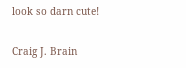look so darn cute!

Craig J. Brain